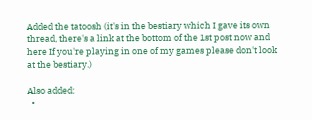Added the tatoosh (it's in the bestiary which I gave its own thread, there's a link at the bottom of the 1st post now and here If you're playing in one of my games please don't look at the bestiary.)

Also added:
  •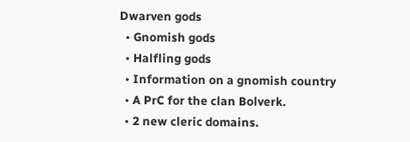Dwarven gods
  • Gnomish gods
  • Halfling gods
  • Information on a gnomish country
  • A PrC for the clan Bolverk.
  • 2 new cleric domains.